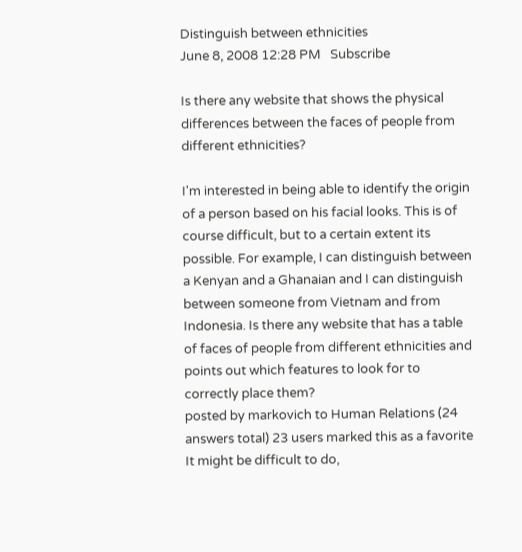Distinguish between ethnicities
June 8, 2008 12:28 PM   Subscribe

Is there any website that shows the physical differences between the faces of people from different ethnicities?

I'm interested in being able to identify the origin of a person based on his facial looks. This is of course difficult, but to a certain extent its possible. For example, I can distinguish between a Kenyan and a Ghanaian and I can distinguish between someone from Vietnam and from Indonesia. Is there any website that has a table of faces of people from different ethnicities and points out which features to look for to correctly place them?
posted by markovich to Human Relations (24 answers total) 23 users marked this as a favorite
It might be difficult to do,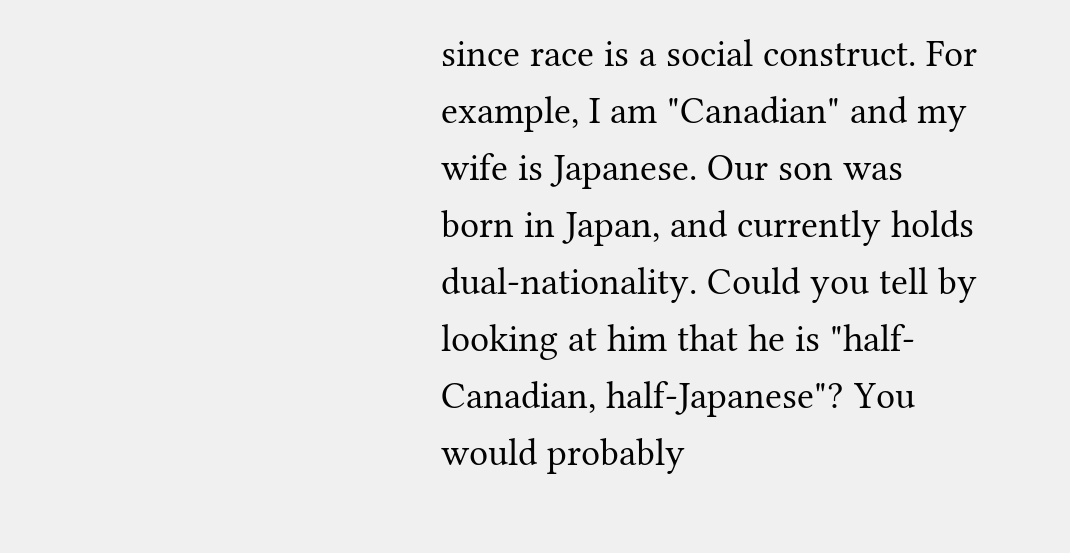since race is a social construct. For example, I am "Canadian" and my wife is Japanese. Our son was born in Japan, and currently holds dual-nationality. Could you tell by looking at him that he is "half-Canadian, half-Japanese"? You would probably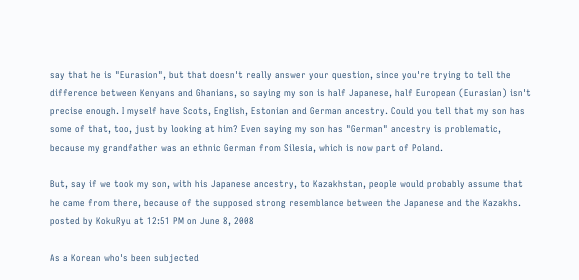say that he is "Eurasion", but that doesn't really answer your question, since you're trying to tell the difference between Kenyans and Ghanians, so saying my son is half Japanese, half European (Eurasian) isn't precise enough. I myself have Scots, English, Estonian and German ancestry. Could you tell that my son has some of that, too, just by looking at him? Even saying my son has "German" ancestry is problematic, because my grandfather was an ethnic German from Silesia, which is now part of Poland.

But, say if we took my son, with his Japanese ancestry, to Kazakhstan, people would probably assume that he came from there, because of the supposed strong resemblance between the Japanese and the Kazakhs.
posted by KokuRyu at 12:51 PM on June 8, 2008

As a Korean who's been subjected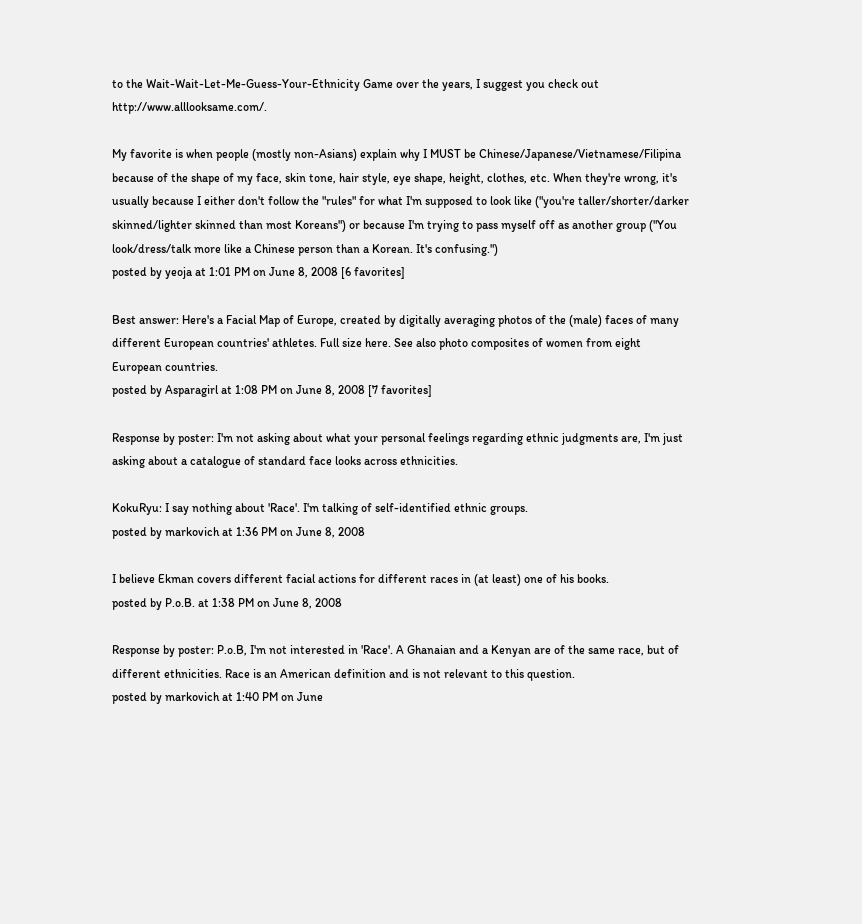to the Wait-Wait-Let-Me-Guess-Your-Ethnicity Game over the years, I suggest you check out http://www.alllooksame.com/.

My favorite is when people (mostly non-Asians) explain why I MUST be Chinese/Japanese/Vietnamese/Filipina because of the shape of my face, skin tone, hair style, eye shape, height, clothes, etc. When they're wrong, it's usually because I either don't follow the "rules" for what I'm supposed to look like ("you're taller/shorter/darker skinned/lighter skinned than most Koreans") or because I'm trying to pass myself off as another group ("You look/dress/talk more like a Chinese person than a Korean. It's confusing.")
posted by yeoja at 1:01 PM on June 8, 2008 [6 favorites]

Best answer: Here's a Facial Map of Europe, created by digitally averaging photos of the (male) faces of many different European countries' athletes. Full size here. See also photo composites of women from eight European countries.
posted by Asparagirl at 1:08 PM on June 8, 2008 [7 favorites]

Response by poster: I'm not asking about what your personal feelings regarding ethnic judgments are, I'm just asking about a catalogue of standard face looks across ethnicities.

KokuRyu: I say nothing about 'Race'. I'm talking of self-identified ethnic groups.
posted by markovich at 1:36 PM on June 8, 2008

I believe Ekman covers different facial actions for different races in (at least) one of his books.
posted by P.o.B. at 1:38 PM on June 8, 2008

Response by poster: P.o.B, I'm not interested in 'Race'. A Ghanaian and a Kenyan are of the same race, but of different ethnicities. Race is an American definition and is not relevant to this question.
posted by markovich at 1:40 PM on June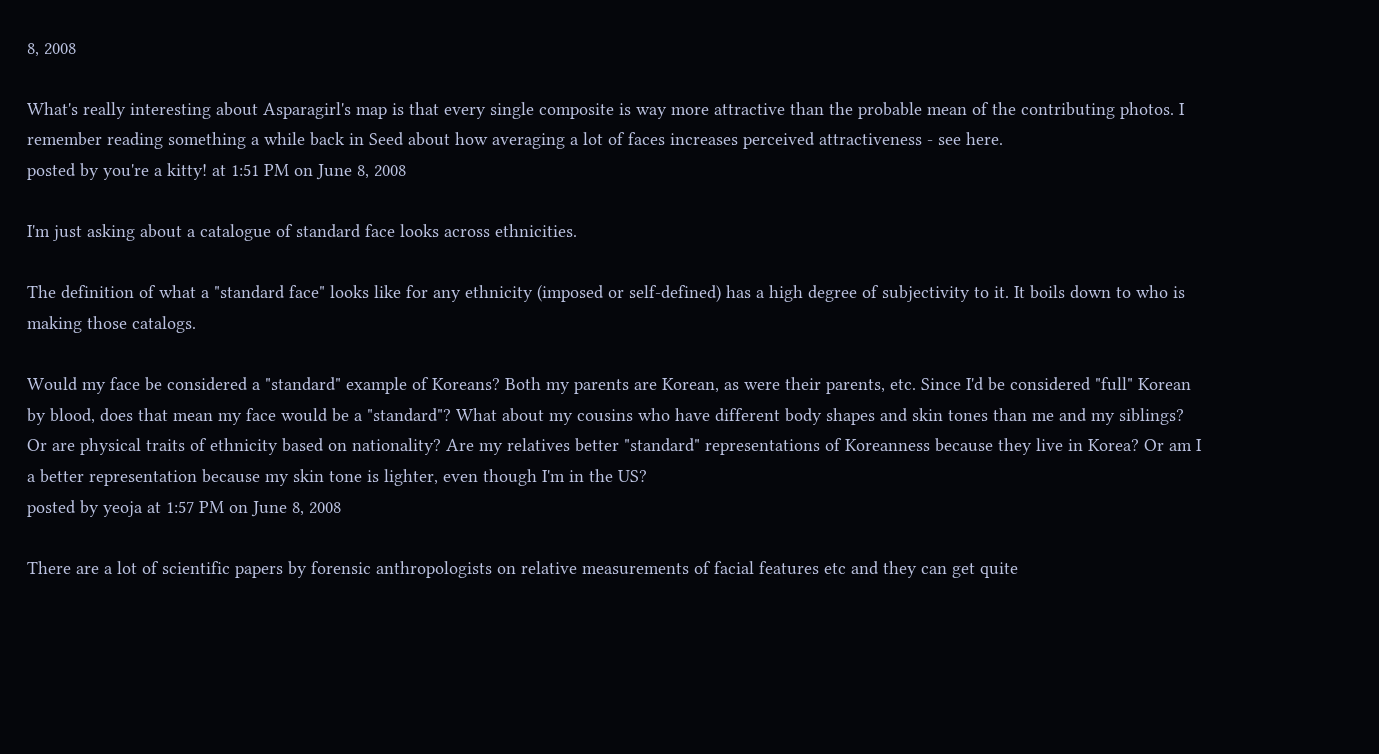8, 2008

What's really interesting about Asparagirl's map is that every single composite is way more attractive than the probable mean of the contributing photos. I remember reading something a while back in Seed about how averaging a lot of faces increases perceived attractiveness - see here.
posted by you're a kitty! at 1:51 PM on June 8, 2008

I'm just asking about a catalogue of standard face looks across ethnicities.

The definition of what a "standard face" looks like for any ethnicity (imposed or self-defined) has a high degree of subjectivity to it. It boils down to who is making those catalogs.

Would my face be considered a "standard" example of Koreans? Both my parents are Korean, as were their parents, etc. Since I'd be considered "full" Korean by blood, does that mean my face would be a "standard"? What about my cousins who have different body shapes and skin tones than me and my siblings? Or are physical traits of ethnicity based on nationality? Are my relatives better "standard" representations of Koreanness because they live in Korea? Or am I a better representation because my skin tone is lighter, even though I'm in the US?
posted by yeoja at 1:57 PM on June 8, 2008

There are a lot of scientific papers by forensic anthropologists on relative measurements of facial features etc and they can get quite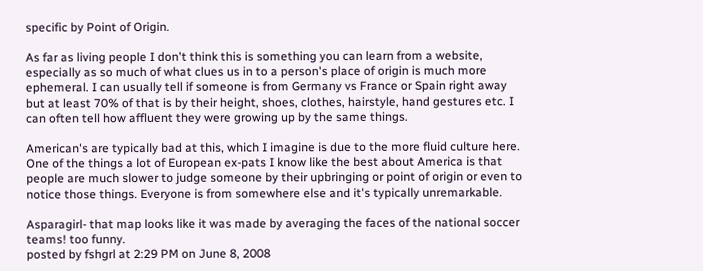specific by Point of Origin.

As far as living people I don't think this is something you can learn from a website, especially as so much of what clues us in to a person's place of origin is much more ephemeral. I can usually tell if someone is from Germany vs France or Spain right away but at least 70% of that is by their height, shoes, clothes, hairstyle, hand gestures etc. I can often tell how affluent they were growing up by the same things.

American's are typically bad at this, which I imagine is due to the more fluid culture here. One of the things a lot of European ex-pats I know like the best about America is that people are much slower to judge someone by their upbringing or point of origin or even to notice those things. Everyone is from somewhere else and it's typically unremarkable.

Asparagirl- that map looks like it was made by averaging the faces of the national soccer teams! too funny.
posted by fshgrl at 2:29 PM on June 8, 2008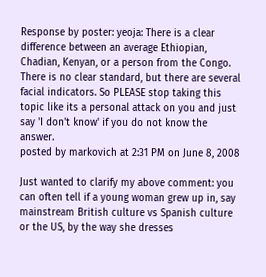Response by poster: yeoja: There is a clear difference between an average Ethiopian, Chadian, Kenyan, or a person from the Congo. There is no clear standard, but there are several facial indicators. So PLEASE stop taking this topic like its a personal attack on you and just say 'I don't know' if you do not know the answer.
posted by markovich at 2:31 PM on June 8, 2008

Just wanted to clarify my above comment: you can often tell if a young woman grew up in, say mainstream British culture vs Spanish culture or the US, by the way she dresses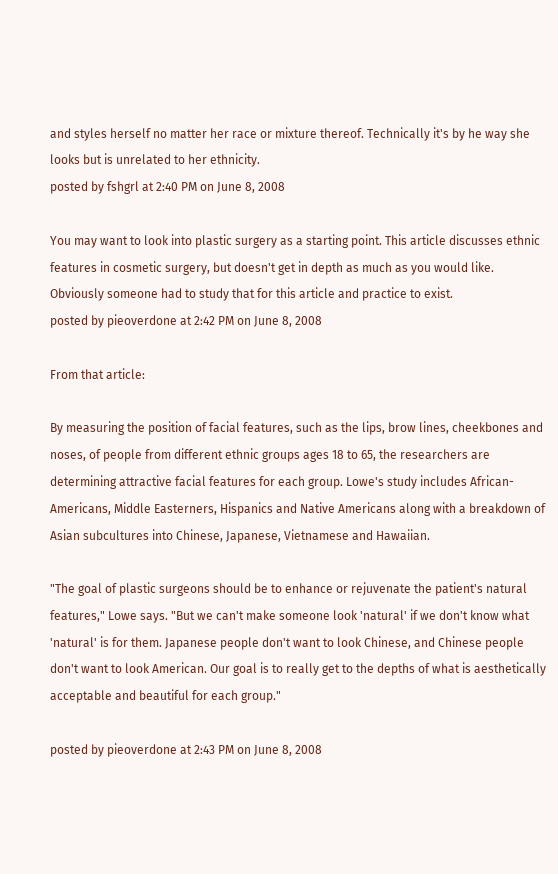and styles herself no matter her race or mixture thereof. Technically it's by he way she looks but is unrelated to her ethnicity.
posted by fshgrl at 2:40 PM on June 8, 2008

You may want to look into plastic surgery as a starting point. This article discusses ethnic features in cosmetic surgery, but doesn't get in depth as much as you would like. Obviously someone had to study that for this article and practice to exist.
posted by pieoverdone at 2:42 PM on June 8, 2008

From that article:

By measuring the position of facial features, such as the lips, brow lines, cheekbones and noses, of people from different ethnic groups ages 18 to 65, the researchers are determining attractive facial features for each group. Lowe's study includes African-Americans, Middle Easterners, Hispanics and Native Americans along with a breakdown of Asian subcultures into Chinese, Japanese, Vietnamese and Hawaiian.

"The goal of plastic surgeons should be to enhance or rejuvenate the patient's natural features," Lowe says. "But we can't make someone look 'natural' if we don't know what 'natural' is for them. Japanese people don't want to look Chinese, and Chinese people don't want to look American. Our goal is to really get to the depths of what is aesthetically acceptable and beautiful for each group."

posted by pieoverdone at 2:43 PM on June 8, 2008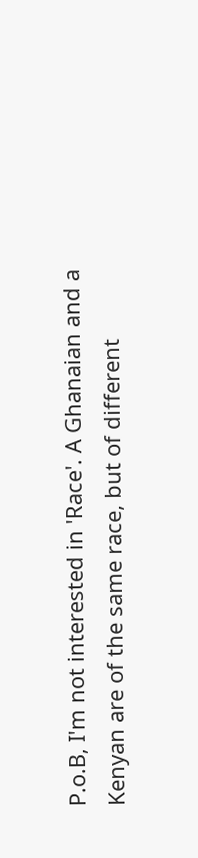P.o.B, I'm not interested in 'Race'. A Ghanaian and a Kenyan are of the same race, but of different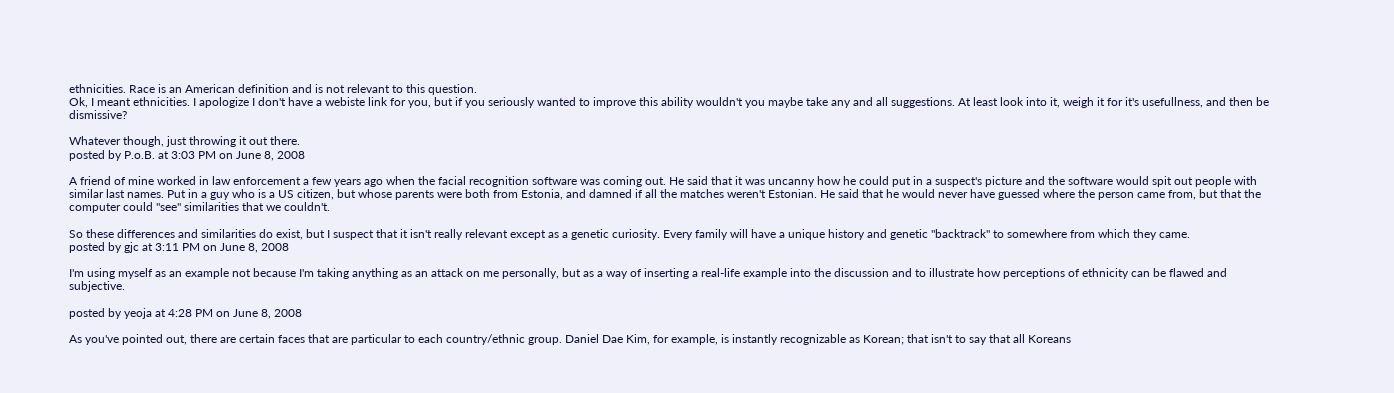ethnicities. Race is an American definition and is not relevant to this question.
Ok, I meant ethnicities. I apologize I don't have a webiste link for you, but if you seriously wanted to improve this ability wouldn't you maybe take any and all suggestions. At least look into it, weigh it for it's usefullness, and then be dismissive?

Whatever though, just throwing it out there.
posted by P.o.B. at 3:03 PM on June 8, 2008

A friend of mine worked in law enforcement a few years ago when the facial recognition software was coming out. He said that it was uncanny how he could put in a suspect's picture and the software would spit out people with similar last names. Put in a guy who is a US citizen, but whose parents were both from Estonia, and damned if all the matches weren't Estonian. He said that he would never have guessed where the person came from, but that the computer could "see" similarities that we couldn't.

So these differences and similarities do exist, but I suspect that it isn't really relevant except as a genetic curiosity. Every family will have a unique history and genetic "backtrack" to somewhere from which they came.
posted by gjc at 3:11 PM on June 8, 2008

I'm using myself as an example not because I'm taking anything as an attack on me personally, but as a way of inserting a real-life example into the discussion and to illustrate how perceptions of ethnicity can be flawed and subjective.

posted by yeoja at 4:28 PM on June 8, 2008

As you've pointed out, there are certain faces that are particular to each country/ethnic group. Daniel Dae Kim, for example, is instantly recognizable as Korean; that isn't to say that all Koreans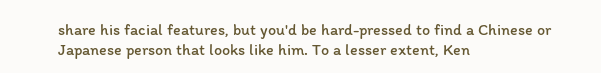share his facial features, but you'd be hard-pressed to find a Chinese or Japanese person that looks like him. To a lesser extent, Ken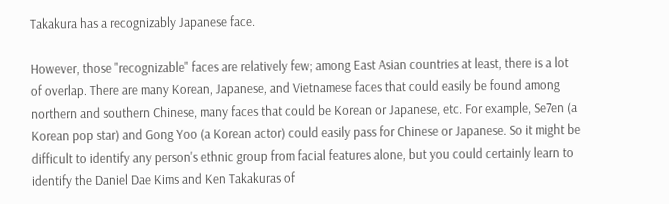Takakura has a recognizably Japanese face.

However, those "recognizable" faces are relatively few; among East Asian countries at least, there is a lot of overlap. There are many Korean, Japanese, and Vietnamese faces that could easily be found among northern and southern Chinese, many faces that could be Korean or Japanese, etc. For example, Se7en (a Korean pop star) and Gong Yoo (a Korean actor) could easily pass for Chinese or Japanese. So it might be difficult to identify any person's ethnic group from facial features alone, but you could certainly learn to identify the Daniel Dae Kims and Ken Takakuras of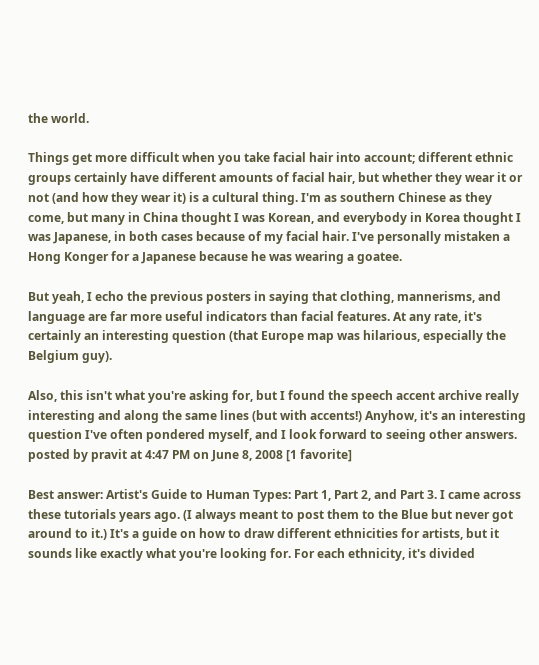the world.

Things get more difficult when you take facial hair into account; different ethnic groups certainly have different amounts of facial hair, but whether they wear it or not (and how they wear it) is a cultural thing. I'm as southern Chinese as they come, but many in China thought I was Korean, and everybody in Korea thought I was Japanese, in both cases because of my facial hair. I've personally mistaken a Hong Konger for a Japanese because he was wearing a goatee.

But yeah, I echo the previous posters in saying that clothing, mannerisms, and language are far more useful indicators than facial features. At any rate, it's certainly an interesting question (that Europe map was hilarious, especially the Belgium guy).

Also, this isn't what you're asking for, but I found the speech accent archive really interesting and along the same lines (but with accents!) Anyhow, it's an interesting question I've often pondered myself, and I look forward to seeing other answers.
posted by pravit at 4:47 PM on June 8, 2008 [1 favorite]

Best answer: Artist's Guide to Human Types: Part 1, Part 2, and Part 3. I came across these tutorials years ago. (I always meant to post them to the Blue but never got around to it.) It's a guide on how to draw different ethnicities for artists, but it sounds like exactly what you're looking for. For each ethnicity, it's divided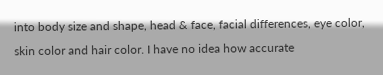into body size and shape, head & face, facial differences, eye color, skin color and hair color. I have no idea how accurate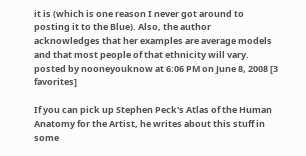it is (which is one reason I never got around to posting it to the Blue). Also, the author acknowledges that her examples are average models and that most people of that ethnicity will vary.
posted by nooneyouknow at 6:06 PM on June 8, 2008 [3 favorites]

If you can pick up Stephen Peck's Atlas of the Human Anatomy for the Artist, he writes about this stuff in some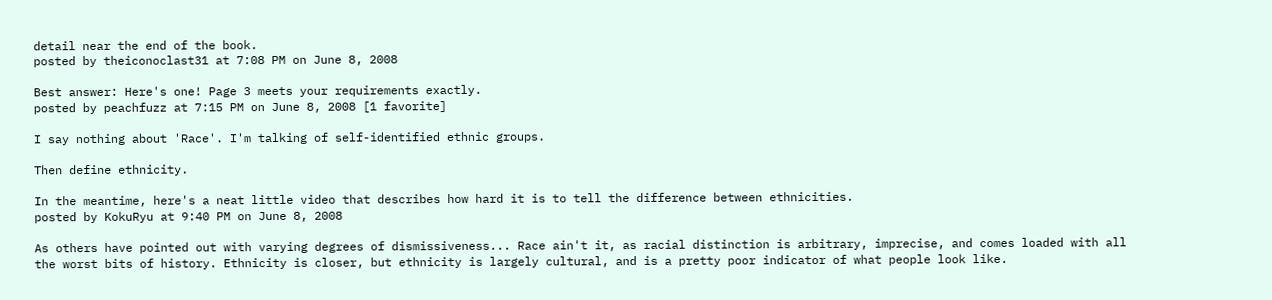detail near the end of the book.
posted by theiconoclast31 at 7:08 PM on June 8, 2008

Best answer: Here's one! Page 3 meets your requirements exactly.
posted by peachfuzz at 7:15 PM on June 8, 2008 [1 favorite]

I say nothing about 'Race'. I'm talking of self-identified ethnic groups.

Then define ethnicity.

In the meantime, here's a neat little video that describes how hard it is to tell the difference between ethnicities.
posted by KokuRyu at 9:40 PM on June 8, 2008

As others have pointed out with varying degrees of dismissiveness... Race ain't it, as racial distinction is arbitrary, imprecise, and comes loaded with all the worst bits of history. Ethnicity is closer, but ethnicity is largely cultural, and is a pretty poor indicator of what people look like.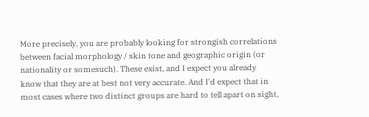More precisely, you are probably looking for strongish correlations between facial morphology / skin tone and geographic origin (or nationality or somesuch). These exist, and I expect you already know that they are at best not very accurate. And I'd expect that in most cases where two distinct groups are hard to tell apart on sight,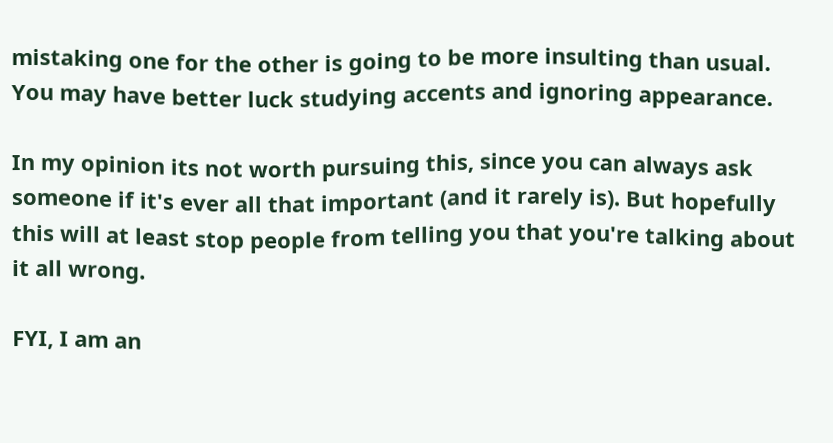mistaking one for the other is going to be more insulting than usual. You may have better luck studying accents and ignoring appearance.

In my opinion its not worth pursuing this, since you can always ask someone if it's ever all that important (and it rarely is). But hopefully this will at least stop people from telling you that you're talking about it all wrong.

FYI, I am an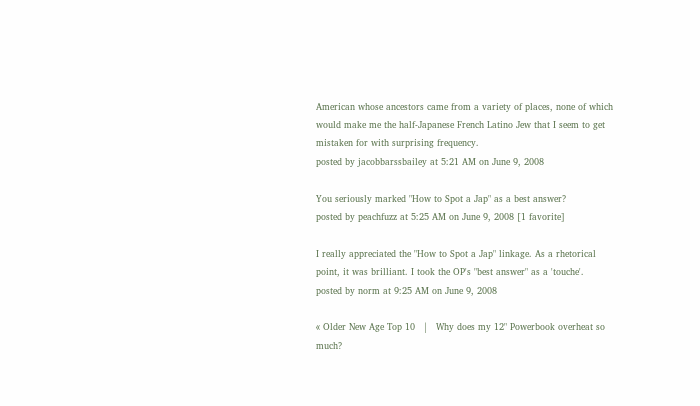American whose ancestors came from a variety of places, none of which would make me the half-Japanese French Latino Jew that I seem to get mistaken for with surprising frequency.
posted by jacobbarssbailey at 5:21 AM on June 9, 2008

You seriously marked "How to Spot a Jap" as a best answer?
posted by peachfuzz at 5:25 AM on June 9, 2008 [1 favorite]

I really appreciated the "How to Spot a Jap" linkage. As a rhetorical point, it was brilliant. I took the OP's "best answer" as a 'touche'.
posted by norm at 9:25 AM on June 9, 2008

« Older New Age Top 10   |   Why does my 12" Powerbook overheat so much?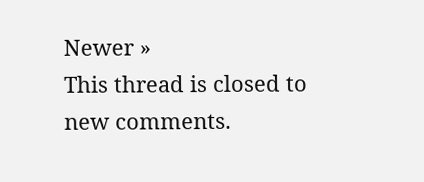Newer »
This thread is closed to new comments.